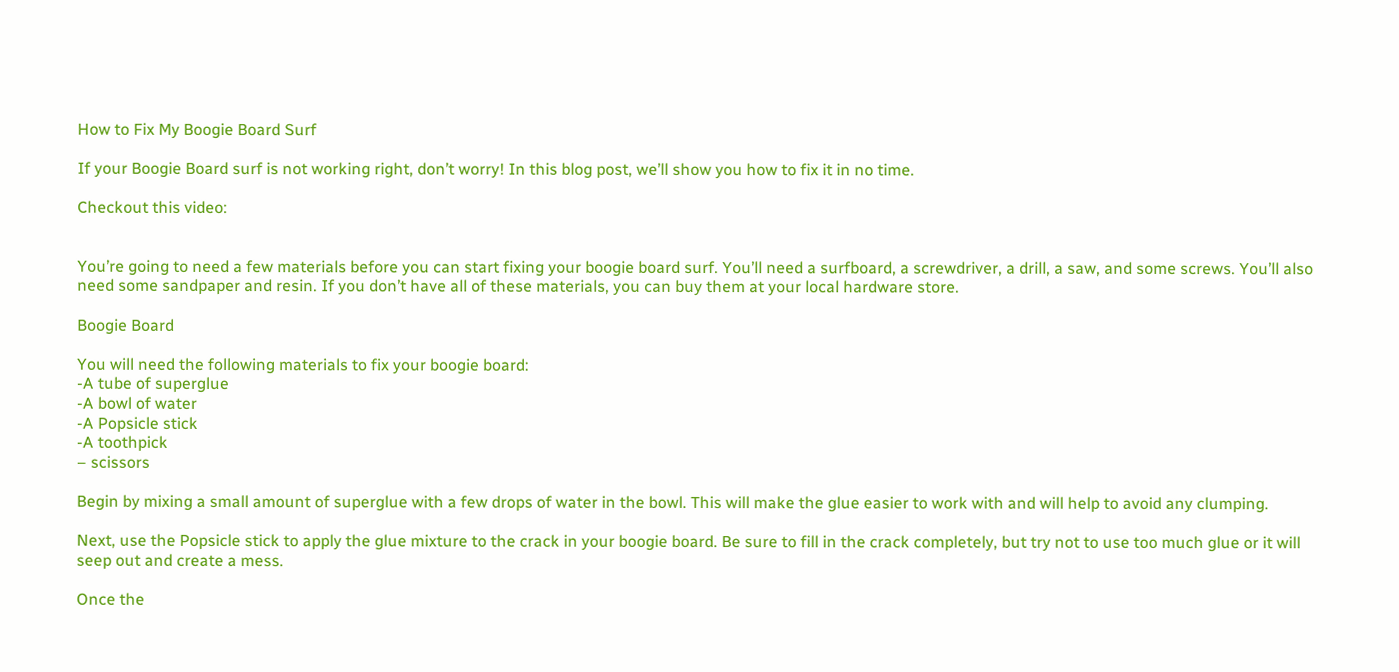How to Fix My Boogie Board Surf

If your Boogie Board surf is not working right, don’t worry! In this blog post, we’ll show you how to fix it in no time.

Checkout this video:


You’re going to need a few materials before you can start fixing your boogie board surf. You’ll need a surfboard, a screwdriver, a drill, a saw, and some screws. You’ll also need some sandpaper and resin. If you don’t have all of these materials, you can buy them at your local hardware store.

Boogie Board

You will need the following materials to fix your boogie board:
-A tube of superglue
-A bowl of water
-A Popsicle stick
-A toothpick
– scissors

Begin by mixing a small amount of superglue with a few drops of water in the bowl. This will make the glue easier to work with and will help to avoid any clumping.

Next, use the Popsicle stick to apply the glue mixture to the crack in your boogie board. Be sure to fill in the crack completely, but try not to use too much glue or it will seep out and create a mess.

Once the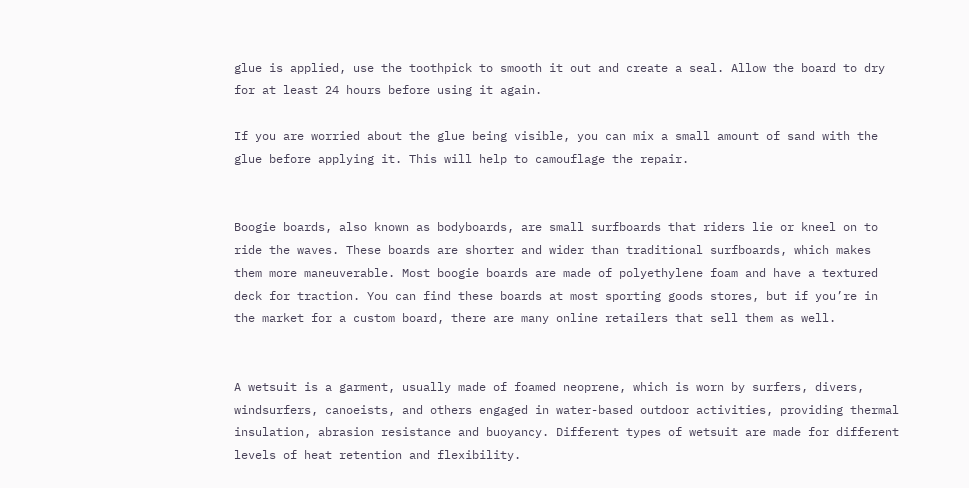glue is applied, use the toothpick to smooth it out and create a seal. Allow the board to dry for at least 24 hours before using it again.

If you are worried about the glue being visible, you can mix a small amount of sand with the glue before applying it. This will help to camouflage the repair.


Boogie boards, also known as bodyboards, are small surfboards that riders lie or kneel on to ride the waves. These boards are shorter and wider than traditional surfboards, which makes them more maneuverable. Most boogie boards are made of polyethylene foam and have a textured deck for traction. You can find these boards at most sporting goods stores, but if you’re in the market for a custom board, there are many online retailers that sell them as well.


A wetsuit is a garment, usually made of foamed neoprene, which is worn by surfers, divers, windsurfers, canoeists, and others engaged in water-based outdoor activities, providing thermal insulation, abrasion resistance and buoyancy. Different types of wetsuit are made for different levels of heat retention and flexibility.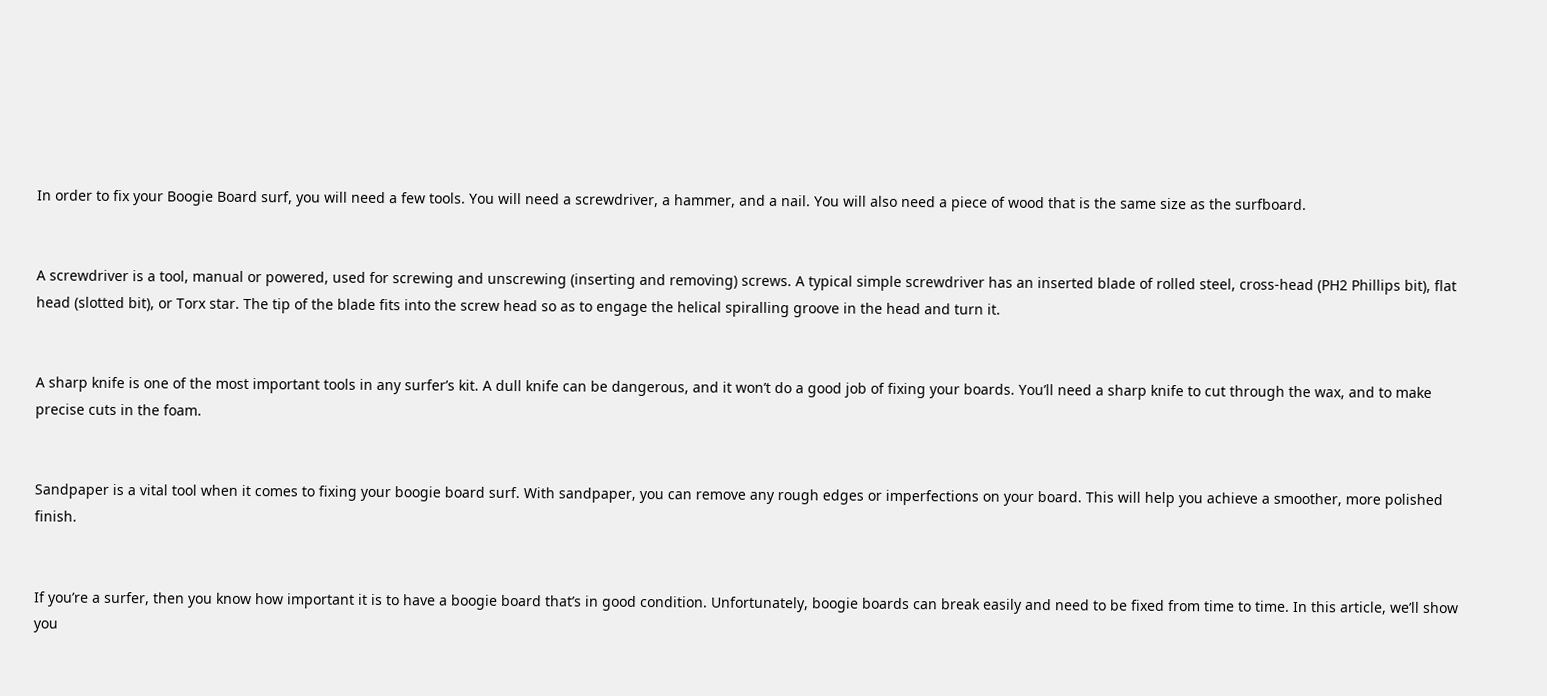In order to fix your Boogie Board surf, you will need a few tools. You will need a screwdriver, a hammer, and a nail. You will also need a piece of wood that is the same size as the surfboard.


A screwdriver is a tool, manual or powered, used for screwing and unscrewing (inserting and removing) screws. A typical simple screwdriver has an inserted blade of rolled steel, cross-head (PH2 Phillips bit), flat head (slotted bit), or Torx star. The tip of the blade fits into the screw head so as to engage the helical spiralling groove in the head and turn it.


A sharp knife is one of the most important tools in any surfer’s kit. A dull knife can be dangerous, and it won’t do a good job of fixing your boards. You’ll need a sharp knife to cut through the wax, and to make precise cuts in the foam.


Sandpaper is a vital tool when it comes to fixing your boogie board surf. With sandpaper, you can remove any rough edges or imperfections on your board. This will help you achieve a smoother, more polished finish.


If you’re a surfer, then you know how important it is to have a boogie board that’s in good condition. Unfortunately, boogie boards can break easily and need to be fixed from time to time. In this article, we’ll show you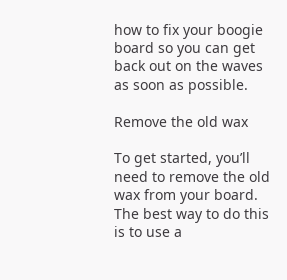how to fix your boogie board so you can get back out on the waves as soon as possible.

Remove the old wax

To get started, you’ll need to remove the old wax from your board. The best way to do this is to use a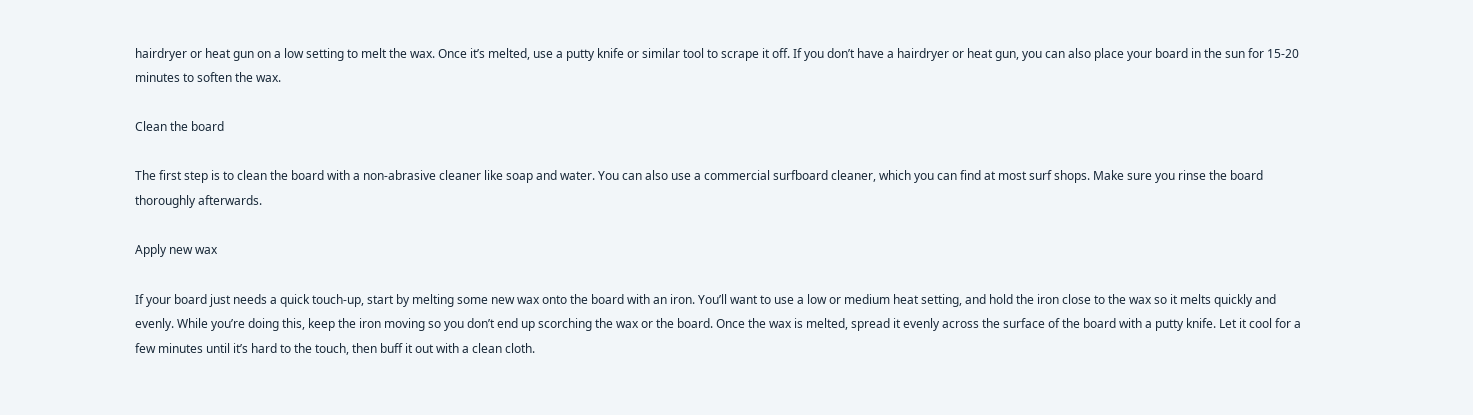hairdryer or heat gun on a low setting to melt the wax. Once it’s melted, use a putty knife or similar tool to scrape it off. If you don’t have a hairdryer or heat gun, you can also place your board in the sun for 15-20 minutes to soften the wax.

Clean the board

The first step is to clean the board with a non-abrasive cleaner like soap and water. You can also use a commercial surfboard cleaner, which you can find at most surf shops. Make sure you rinse the board thoroughly afterwards.

Apply new wax

If your board just needs a quick touch-up, start by melting some new wax onto the board with an iron. You’ll want to use a low or medium heat setting, and hold the iron close to the wax so it melts quickly and evenly. While you’re doing this, keep the iron moving so you don’t end up scorching the wax or the board. Once the wax is melted, spread it evenly across the surface of the board with a putty knife. Let it cool for a few minutes until it’s hard to the touch, then buff it out with a clean cloth.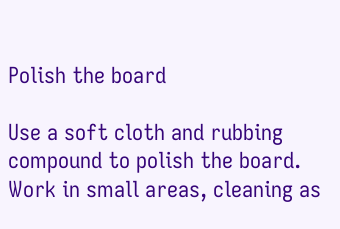Polish the board

Use a soft cloth and rubbing compound to polish the board. Work in small areas, cleaning as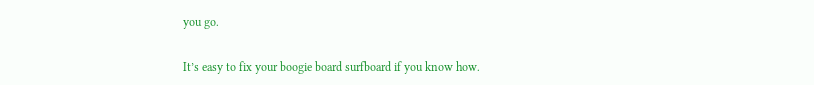you go.


It’s easy to fix your boogie board surfboard if you know how.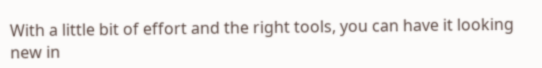With a little bit of effort and the right tools, you can have it looking new in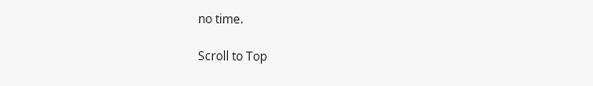no time.

Scroll to Top